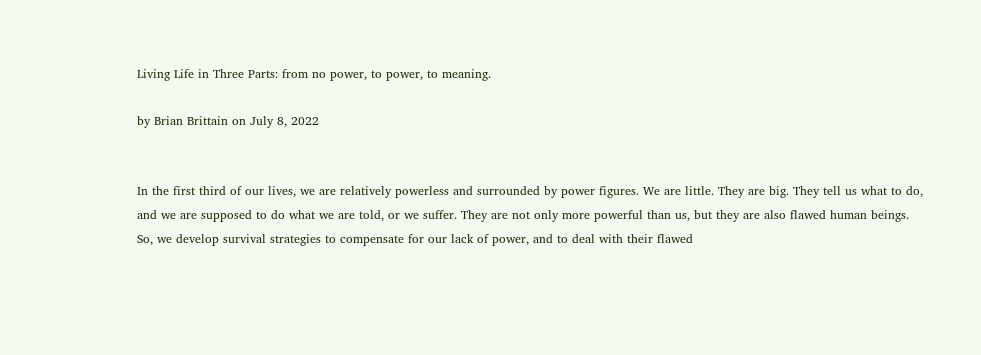Living Life in Three Parts: from no power, to power, to meaning.

by Brian Brittain on July 8, 2022


In the first third of our lives, we are relatively powerless and surrounded by power figures. We are little. They are big. They tell us what to do, and we are supposed to do what we are told, or we suffer. They are not only more powerful than us, but they are also flawed human beings. So, we develop survival strategies to compensate for our lack of power, and to deal with their flawed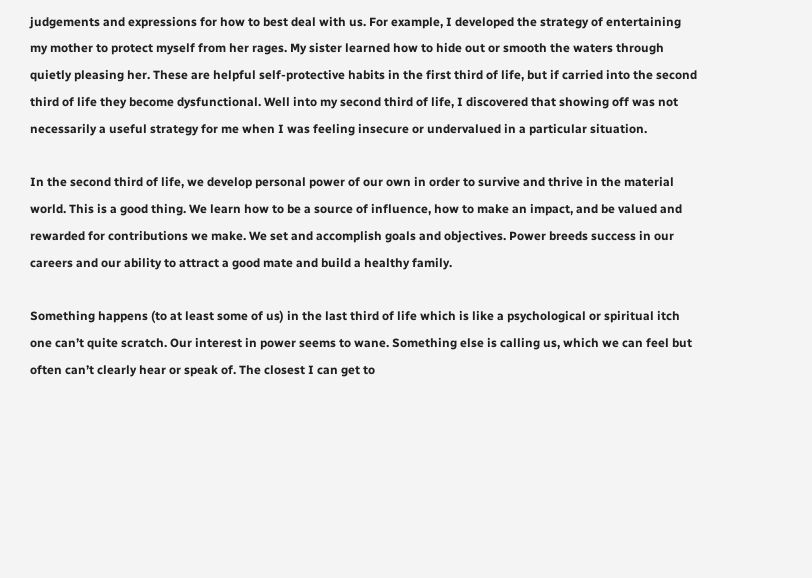judgements and expressions for how to best deal with us. For example, I developed the strategy of entertaining my mother to protect myself from her rages. My sister learned how to hide out or smooth the waters through quietly pleasing her. These are helpful self-protective habits in the first third of life, but if carried into the second third of life they become dysfunctional. Well into my second third of life, I discovered that showing off was not necessarily a useful strategy for me when I was feeling insecure or undervalued in a particular situation.

In the second third of life, we develop personal power of our own in order to survive and thrive in the material world. This is a good thing. We learn how to be a source of influence, how to make an impact, and be valued and rewarded for contributions we make. We set and accomplish goals and objectives. Power breeds success in our careers and our ability to attract a good mate and build a healthy family.

Something happens (to at least some of us) in the last third of life which is like a psychological or spiritual itch one can’t quite scratch. Our interest in power seems to wane. Something else is calling us, which we can feel but often can’t clearly hear or speak of. The closest I can get to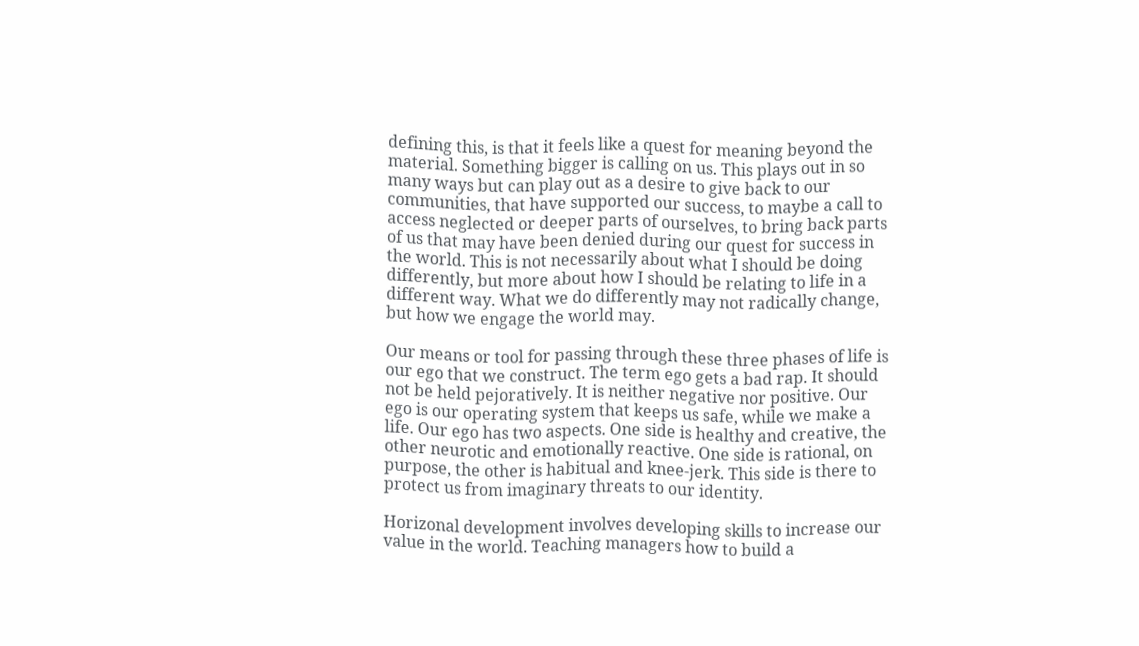defining this, is that it feels like a quest for meaning beyond the material. Something bigger is calling on us. This plays out in so many ways but can play out as a desire to give back to our communities, that have supported our success, to maybe a call to access neglected or deeper parts of ourselves, to bring back parts of us that may have been denied during our quest for success in the world. This is not necessarily about what I should be doing differently, but more about how I should be relating to life in a different way. What we do differently may not radically change, but how we engage the world may.

Our means or tool for passing through these three phases of life is our ego that we construct. The term ego gets a bad rap. It should not be held pejoratively. It is neither negative nor positive. Our ego is our operating system that keeps us safe, while we make a life. Our ego has two aspects. One side is healthy and creative, the other neurotic and emotionally reactive. One side is rational, on purpose, the other is habitual and knee-jerk. This side is there to protect us from imaginary threats to our identity.

Horizonal development involves developing skills to increase our value in the world. Teaching managers how to build a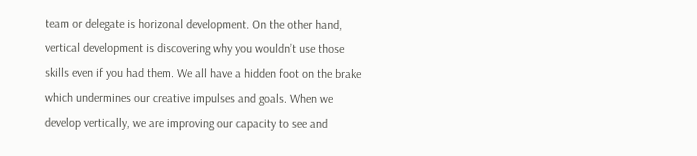team or delegate is horizonal development. On the other hand, vertical development is discovering why you wouldn’t use those skills even if you had them. We all have a hidden foot on the brake which undermines our creative impulses and goals. When we develop vertically, we are improving our capacity to see and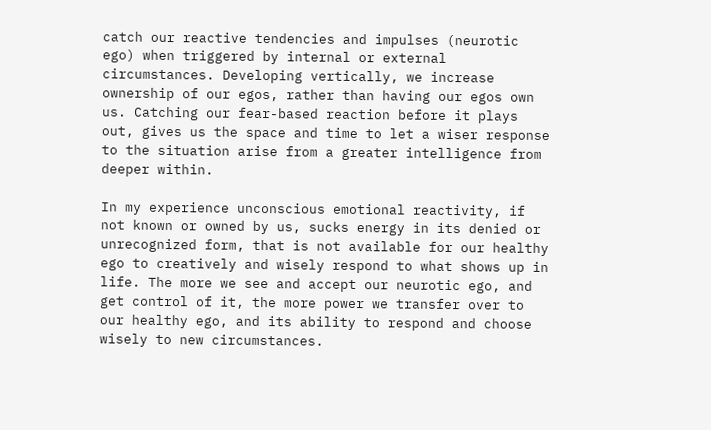catch our reactive tendencies and impulses (neurotic ego) when triggered by internal or external circumstances. Developing vertically, we increase ownership of our egos, rather than having our egos own us. Catching our fear-based reaction before it plays out, gives us the space and time to let a wiser response to the situation arise from a greater intelligence from deeper within.

In my experience unconscious emotional reactivity, if not known or owned by us, sucks energy in its denied or unrecognized form, that is not available for our healthy ego to creatively and wisely respond to what shows up in life. The more we see and accept our neurotic ego, and get control of it, the more power we transfer over to our healthy ego, and its ability to respond and choose wisely to new circumstances.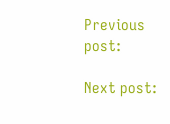Previous post:

Next post: